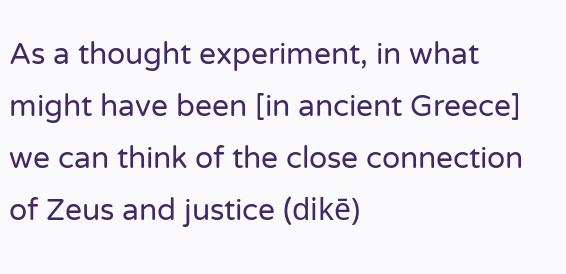As a thought experiment, in what might have been [in ancient Greece] we can think of the close connection of Zeus and justice (dikē)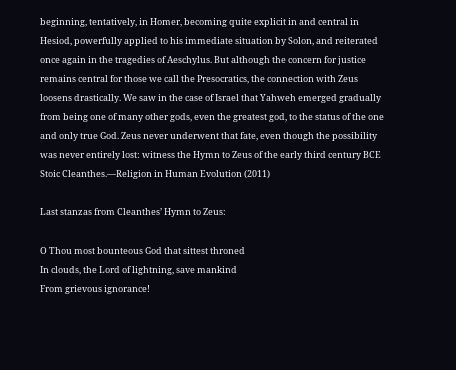beginning, tentatively, in Homer, becoming quite explicit in and central in Hesiod, powerfully applied to his immediate situation by Solon, and reiterated once again in the tragedies of Aeschylus. But although the concern for justice remains central for those we call the Presocratics, the connection with Zeus loosens drastically. We saw in the case of Israel that Yahweh emerged gradually from being one of many other gods, even the greatest god, to the status of the one and only true God. Zeus never underwent that fate, even though the possibility was never entirely lost: witness the Hymn to Zeus of the early third century BCE Stoic Cleanthes.—Religion in Human Evolution (2011)

Last stanzas from Cleanthes’ Hymn to Zeus:

O Thou most bounteous God that sittest throned
In clouds, the Lord of lightning, save mankind
From grievous ignorance!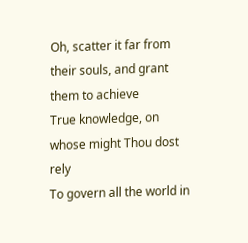Oh, scatter it far from their souls, and grant them to achieve
True knowledge, on whose might Thou dost rely
To govern all the world in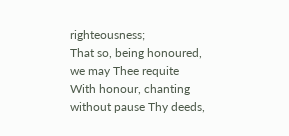righteousness;
That so, being honoured, we may Thee requite
With honour, chanting without pause Thy deeds,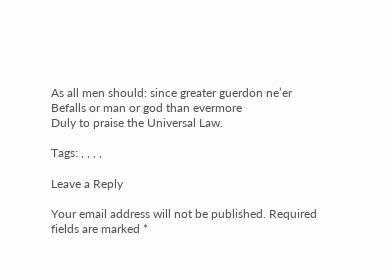As all men should: since greater guerdon ne’er
Befalls or man or god than evermore
Duly to praise the Universal Law.

Tags: , , , ,

Leave a Reply

Your email address will not be published. Required fields are marked *